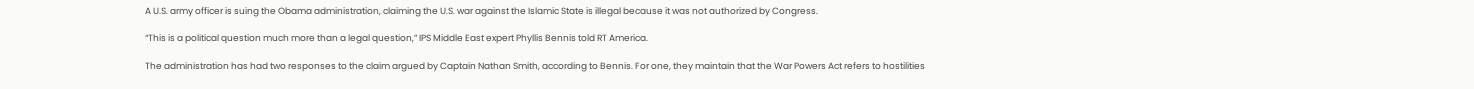A U.S. army officer is suing the Obama administration, claiming the U.S. war against the Islamic State is illegal because it was not authorized by Congress.

“This is a political question much more than a legal question,” IPS Middle East expert Phyllis Bennis told RT America.

The administration has had two responses to the claim argued by Captain Nathan Smith, according to Bennis. For one, they maintain that the War Powers Act refers to hostilities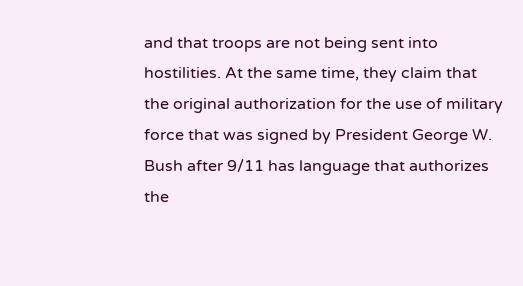and that troops are not being sent into hostilities. At the same time, they claim that the original authorization for the use of military force that was signed by President George W. Bush after 9/11 has language that authorizes the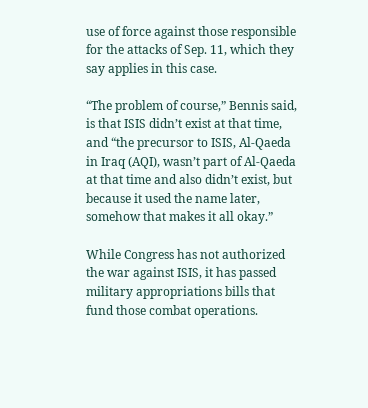use of force against those responsible for the attacks of Sep. 11, which they say applies in this case.

“The problem of course,” Bennis said, is that ISIS didn’t exist at that time, and “the precursor to ISIS, Al-Qaeda in Iraq (AQI), wasn’t part of Al-Qaeda at that time and also didn’t exist, but because it used the name later, somehow that makes it all okay.”

While Congress has not authorized the war against ISIS, it has passed military appropriations bills that fund those combat operations.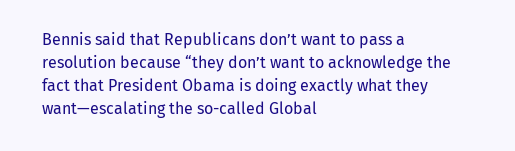Bennis said that Republicans don’t want to pass a resolution because “they don’t want to acknowledge the fact that President Obama is doing exactly what they want—escalating the so-called Global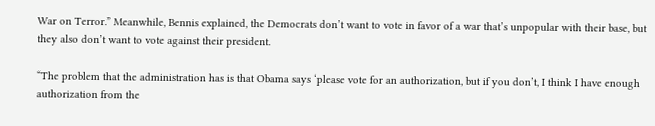War on Terror.” Meanwhile, Bennis explained, the Democrats don’t want to vote in favor of a war that’s unpopular with their base, but they also don’t want to vote against their president.

“The problem that the administration has is that Obama says ‘please vote for an authorization, but if you don’t, I think I have enough authorization from the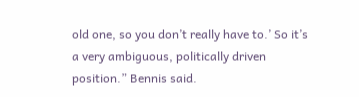old one, so you don’t really have to.’ So it’s a very ambiguous, politically driven position.” Bennis said.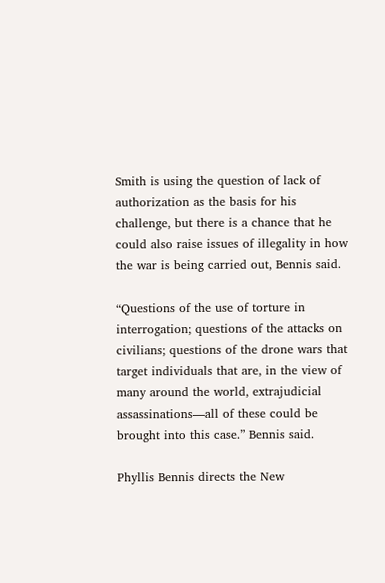Smith is using the question of lack of authorization as the basis for his challenge, but there is a chance that he could also raise issues of illegality in how the war is being carried out, Bennis said.

“Questions of the use of torture in interrogation; questions of the attacks on civilians; questions of the drone wars that target individuals that are, in the view of many around the world, extrajudicial assassinations—all of these could be brought into this case.” Bennis said.

Phyllis Bennis directs the New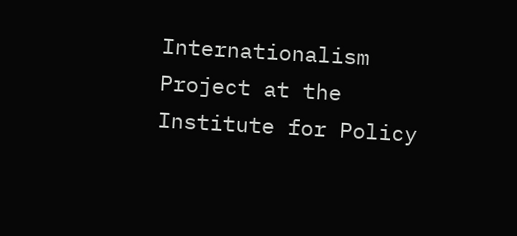Internationalism Project at the Institute for Policy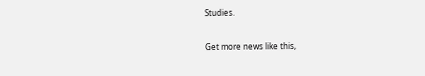Studies.

Get more news like this,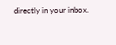directly in your inbox.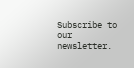Subscribe to our newsletter.